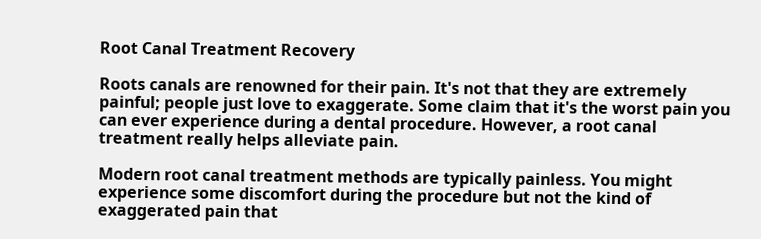Root Canal Treatment Recovery

Roots canals are renowned for their pain. It's not that they are extremely painful; people just love to exaggerate. Some claim that it's the worst pain you can ever experience during a dental procedure. However, a root canal treatment really helps alleviate pain.

Modern root canal treatment methods are typically painless. You might experience some discomfort during the procedure but not the kind of exaggerated pain that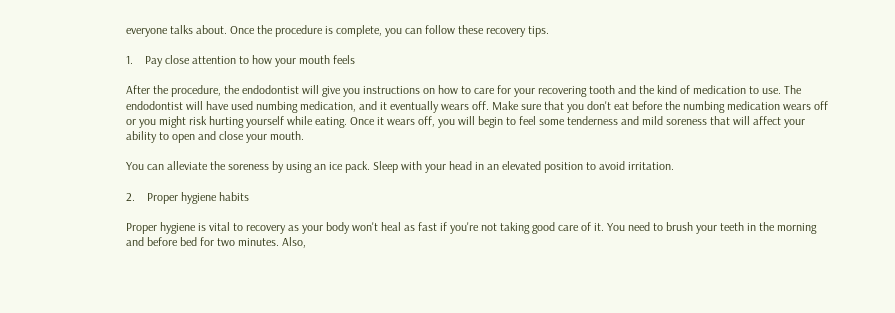everyone talks about. Once the procedure is complete, you can follow these recovery tips.

1.    Pay close attention to how your mouth feels

After the procedure, the endodontist will give you instructions on how to care for your recovering tooth and the kind of medication to use. The endodontist will have used numbing medication, and it eventually wears off. Make sure that you don't eat before the numbing medication wears off or you might risk hurting yourself while eating. Once it wears off, you will begin to feel some tenderness and mild soreness that will affect your ability to open and close your mouth.

You can alleviate the soreness by using an ice pack. Sleep with your head in an elevated position to avoid irritation.

2.    Proper hygiene habits

Proper hygiene is vital to recovery as your body won't heal as fast if you're not taking good care of it. You need to brush your teeth in the morning and before bed for two minutes. Also,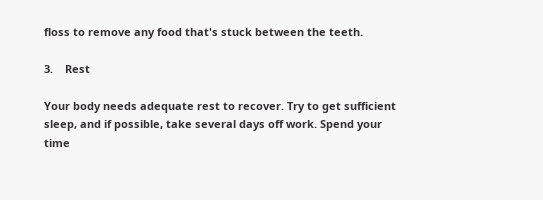floss to remove any food that's stuck between the teeth.

3.    Rest

Your body needs adequate rest to recover. Try to get sufficient sleep, and if possible, take several days off work. Spend your time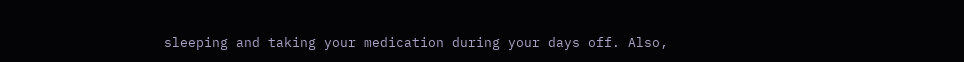sleeping and taking your medication during your days off. Also,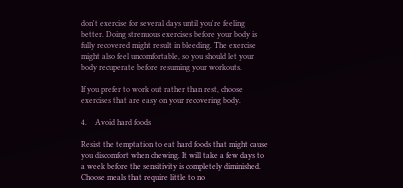don't exercise for several days until you're feeling better. Doing strenuous exercises before your body is fully recovered might result in bleeding. The exercise might also feel uncomfortable, so you should let your body recuperate before resuming your workouts.

If you prefer to work out rather than rest, choose exercises that are easy on your recovering body.

4.    Avoid hard foods

Resist the temptation to eat hard foods that might cause you discomfort when chewing. It will take a few days to a week before the sensitivity is completely diminished. Choose meals that require little to no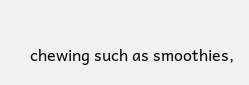chewing such as smoothies,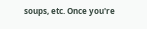soups, etc. Once you're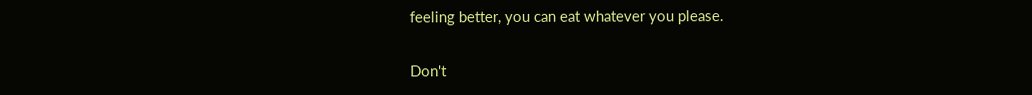feeling better, you can eat whatever you please.

Don't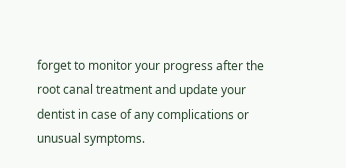forget to monitor your progress after the root canal treatment and update your dentist in case of any complications or unusual symptoms.